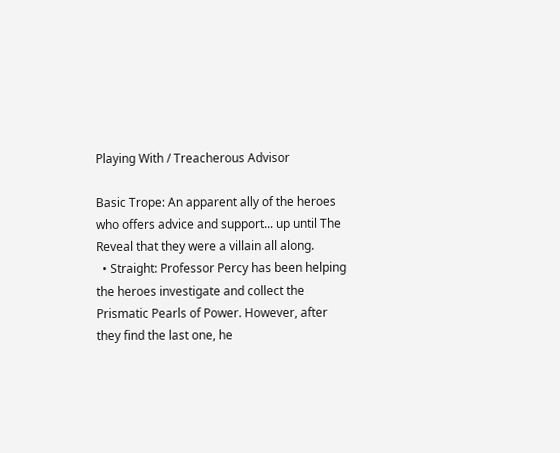Playing With / Treacherous Advisor

Basic Trope: An apparent ally of the heroes who offers advice and support... up until The Reveal that they were a villain all along.
  • Straight: Professor Percy has been helping the heroes investigate and collect the Prismatic Pearls of Power. However, after they find the last one, he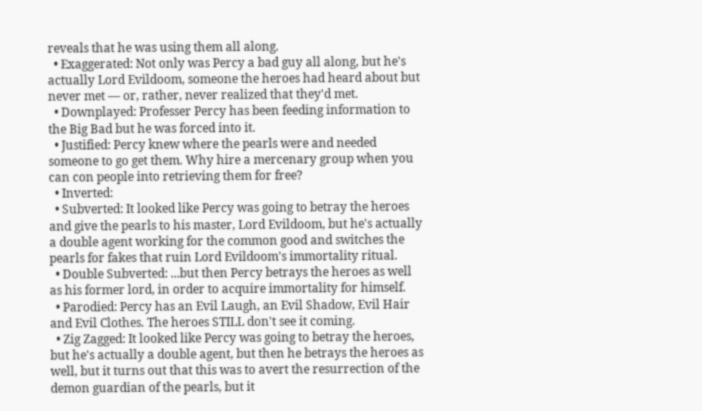reveals that he was using them all along.
  • Exaggerated: Not only was Percy a bad guy all along, but he's actually Lord Evildoom, someone the heroes had heard about but never met — or, rather, never realized that they'd met.
  • Downplayed: Professer Percy has been feeding information to the Big Bad but he was forced into it.
  • Justified: Percy knew where the pearls were and needed someone to go get them. Why hire a mercenary group when you can con people into retrieving them for free?
  • Inverted:
  • Subverted: It looked like Percy was going to betray the heroes and give the pearls to his master, Lord Evildoom, but he's actually a double agent working for the common good and switches the pearls for fakes that ruin Lord Evildoom's immortality ritual.
  • Double Subverted: ...but then Percy betrays the heroes as well as his former lord, in order to acquire immortality for himself.
  • Parodied: Percy has an Evil Laugh, an Evil Shadow, Evil Hair and Evil Clothes. The heroes STILL don't see it coming.
  • Zig Zagged: It looked like Percy was going to betray the heroes, but he's actually a double agent, but then he betrays the heroes as well, but it turns out that this was to avert the resurrection of the demon guardian of the pearls, but it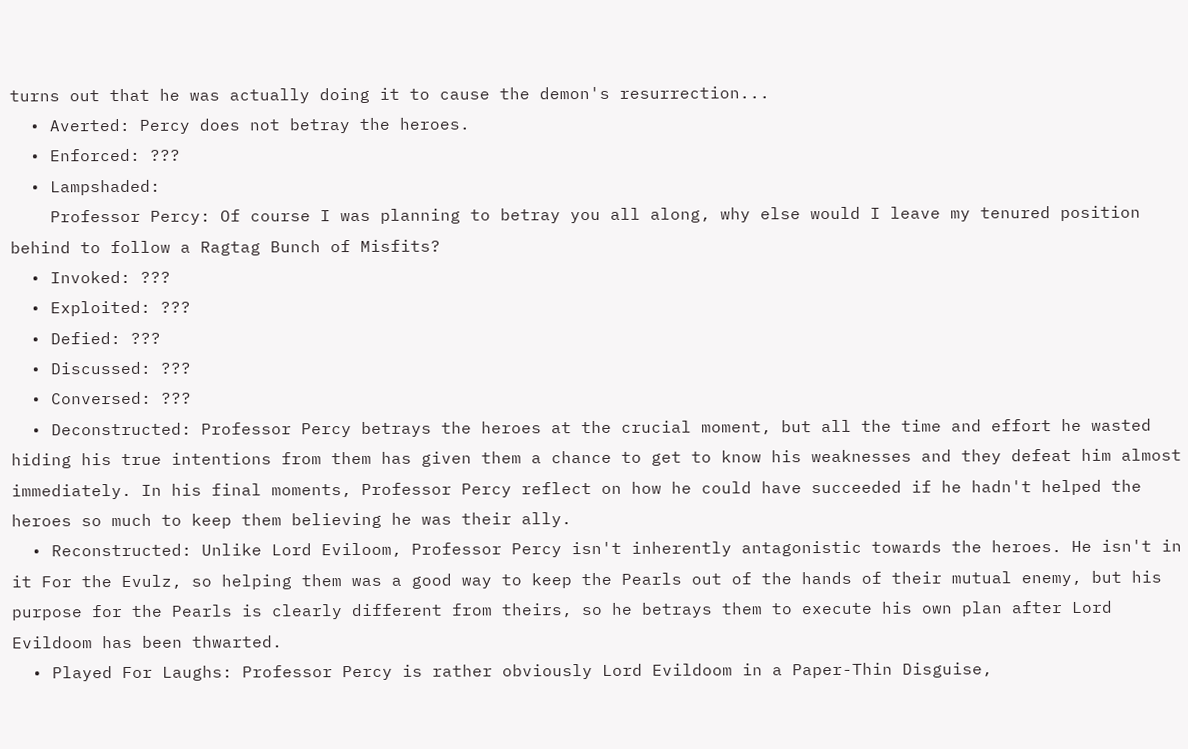turns out that he was actually doing it to cause the demon's resurrection...
  • Averted: Percy does not betray the heroes.
  • Enforced: ???
  • Lampshaded:
    Professor Percy: Of course I was planning to betray you all along, why else would I leave my tenured position behind to follow a Ragtag Bunch of Misfits?
  • Invoked: ???
  • Exploited: ???
  • Defied: ???
  • Discussed: ???
  • Conversed: ???
  • Deconstructed: Professor Percy betrays the heroes at the crucial moment, but all the time and effort he wasted hiding his true intentions from them has given them a chance to get to know his weaknesses and they defeat him almost immediately. In his final moments, Professor Percy reflect on how he could have succeeded if he hadn't helped the heroes so much to keep them believing he was their ally.
  • Reconstructed: Unlike Lord Eviloom, Professor Percy isn't inherently antagonistic towards the heroes. He isn't in it For the Evulz, so helping them was a good way to keep the Pearls out of the hands of their mutual enemy, but his purpose for the Pearls is clearly different from theirs, so he betrays them to execute his own plan after Lord Evildoom has been thwarted.
  • Played For Laughs: Professor Percy is rather obviously Lord Evildoom in a Paper-Thin Disguise,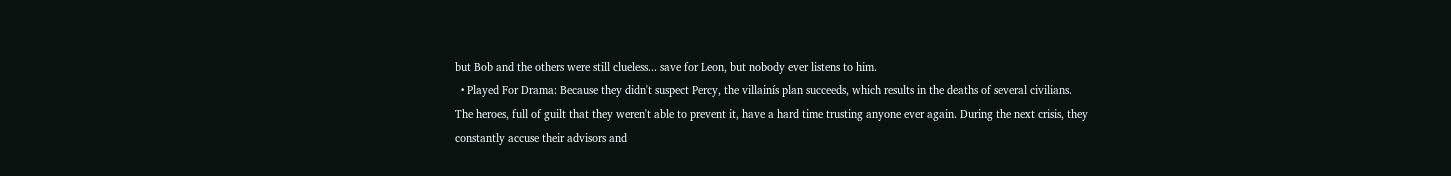but Bob and the others were still clueless... save for Leon, but nobody ever listens to him.
  • Played For Drama: Because they didn't suspect Percy, the villainís plan succeeds, which results in the deaths of several civilians. The heroes, full of guilt that they weren't able to prevent it, have a hard time trusting anyone ever again. During the next crisis, they constantly accuse their advisors and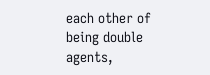each other of being double agents,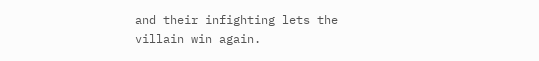and their infighting lets the villain win again.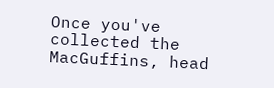Once you've collected the MacGuffins, head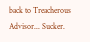back to Treacherous Advisor... Sucker.